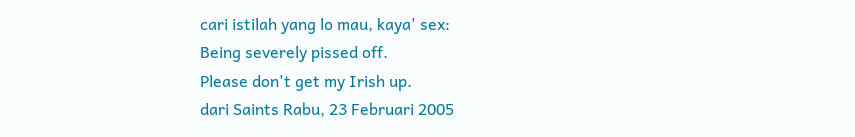cari istilah yang lo mau, kaya' sex:
Being severely pissed off.
Please don't get my Irish up.
dari Saints Rabu, 23 Februari 2005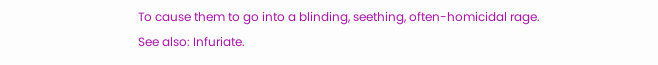To cause them to go into a blinding, seething, often-homicidal rage. See also: Infuriate.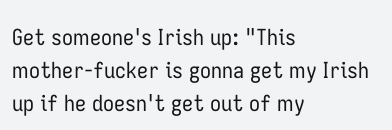Get someone's Irish up: "This mother-fucker is gonna get my Irish up if he doesn't get out of my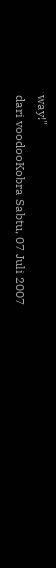way!"
dari voodooKobra Sabtu, 07 Juli 2007